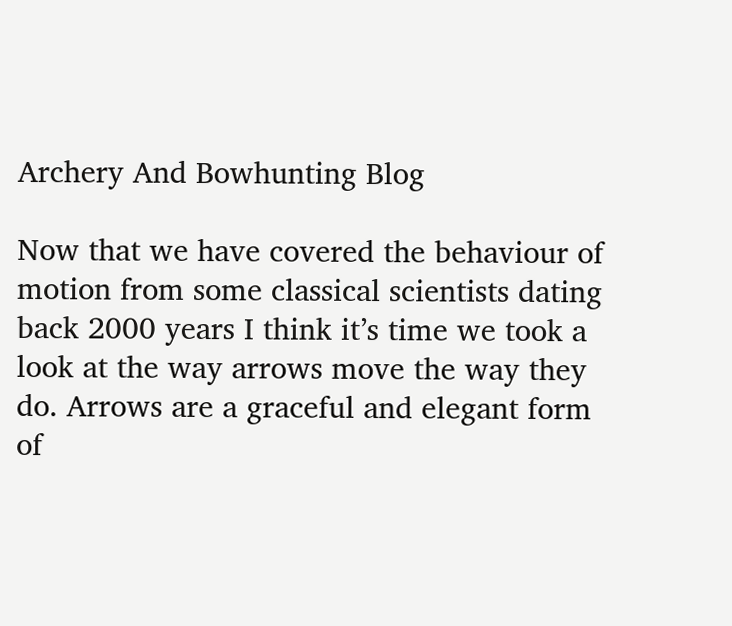Archery And Bowhunting Blog

Now that we have covered the behaviour of motion from some classical scientists dating back 2000 years I think it’s time we took a look at the way arrows move the way they do. Arrows are a graceful and elegant form of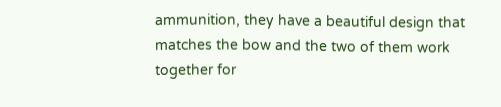ammunition, they have a beautiful design that matches the bow and the two of them work together for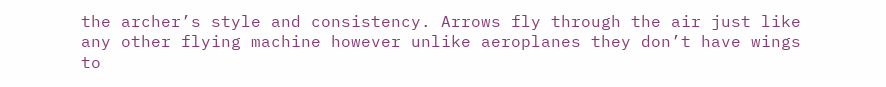the archer’s style and consistency. Arrows fly through the air just like any other flying machine however unlike aeroplanes they don’t have wings to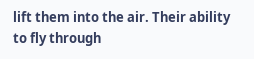lift them into the air. Their ability to fly through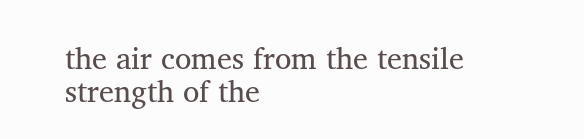the air comes from the tensile strength of the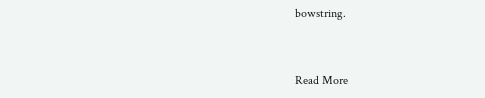bowstring.


Read More